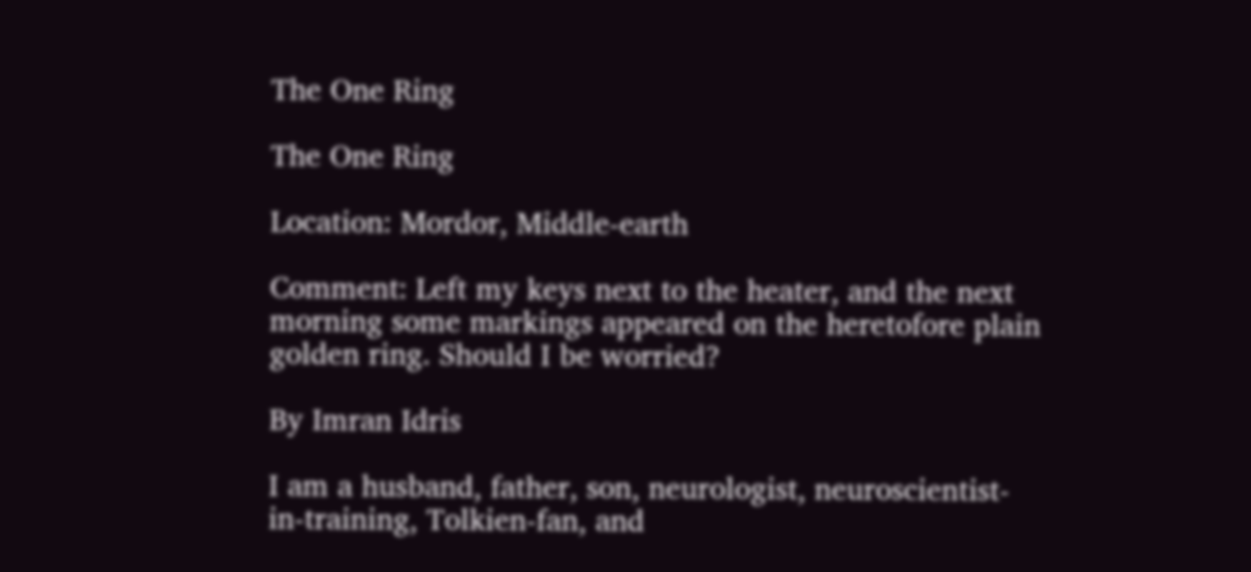The One Ring

The One Ring

Location: Mordor, Middle-earth

Comment: Left my keys next to the heater, and the next morning some markings appeared on the heretofore plain golden ring. Should I be worried?

By Imran Idris

I am a husband, father, son, neurologist, neuroscientist-in-training, Tolkien-fan, and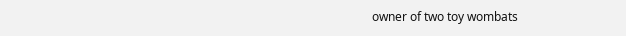owner of two toy wombats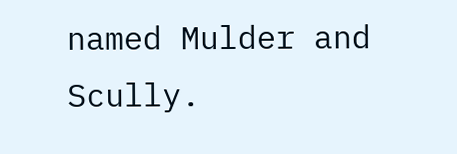named Mulder and Scully.